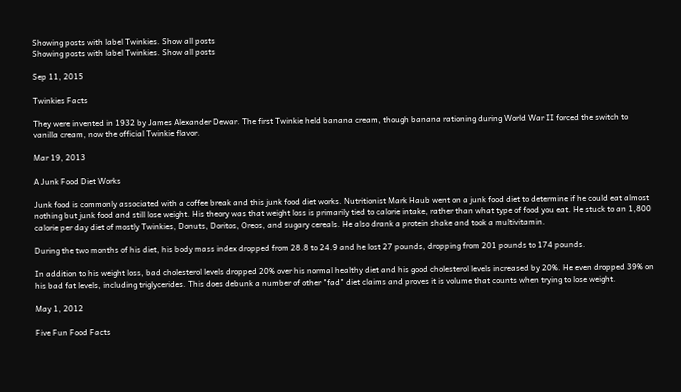Showing posts with label Twinkies. Show all posts
Showing posts with label Twinkies. Show all posts

Sep 11, 2015

Twinkies Facts

They were invented in 1932 by James Alexander Dewar. The first Twinkie held banana cream, though banana rationing during World War II forced the switch to vanilla cream, now the official Twinkie flavor.

Mar 19, 2013

A Junk Food Diet Works

Junk food is commonly associated with a coffee break and this junk food diet works. Nutritionist Mark Haub went on a junk food diet to determine if he could eat almost nothing but junk food and still lose weight. His theory was that weight loss is primarily tied to calorie intake, rather than what type of food you eat. He stuck to an 1,800 calorie per day diet of mostly Twinkies, Donuts, Doritos, Oreos, and sugary cereals. He also drank a protein shake and took a multivitamin.

During the two months of his diet, his body mass index dropped from 28.8 to 24.9 and he lost 27 pounds, dropping from 201 pounds to 174 pounds.

In addition to his weight loss, bad cholesterol levels dropped 20% over his normal healthy diet and his good cholesterol levels increased by 20%. He even dropped 39% on his bad fat levels, including triglycerides. This does debunk a number of other "fad" diet claims and proves it is volume that counts when trying to lose weight.

May 1, 2012

Five Fun Food Facts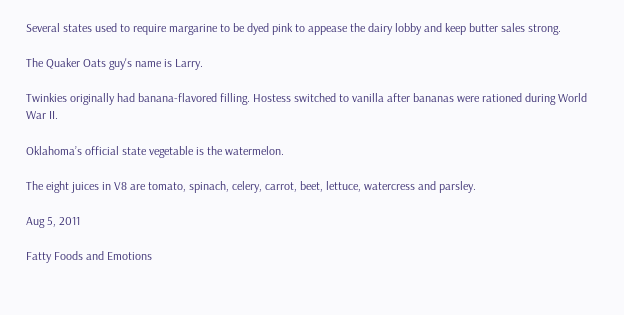Several states used to require margarine to be dyed pink to appease the dairy lobby and keep butter sales strong.

The Quaker Oats guy's name is Larry.

Twinkies originally had banana-flavored filling. Hostess switched to vanilla after bananas were rationed during World War II.

Oklahoma’s official state vegetable is the watermelon.

The eight juices in V8 are tomato, spinach, celery, carrot, beet, lettuce, watercress and parsley.

Aug 5, 2011

Fatty Foods and Emotions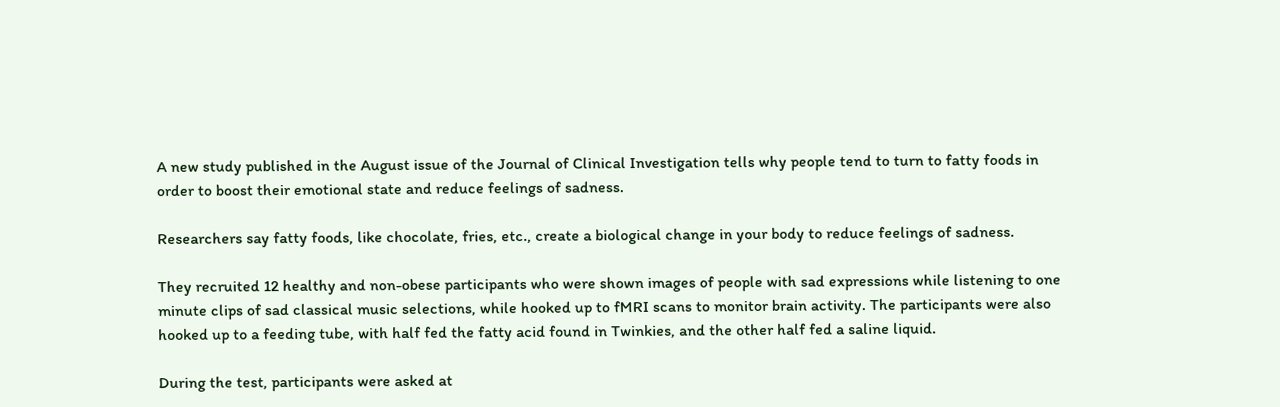A new study published in the August issue of the Journal of Clinical Investigation tells why people tend to turn to fatty foods in order to boost their emotional state and reduce feelings of sadness.

Researchers say fatty foods, like chocolate, fries, etc., create a biological change in your body to reduce feelings of sadness.

They recruited 12 healthy and non-obese participants who were shown images of people with sad expressions while listening to one minute clips of sad classical music selections, while hooked up to fMRI scans to monitor brain activity. The participants were also hooked up to a feeding tube, with half fed the fatty acid found in Twinkies, and the other half fed a saline liquid.

During the test, participants were asked at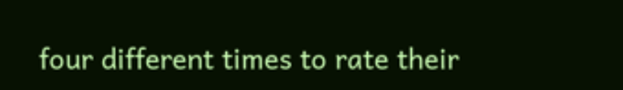four different times to rate their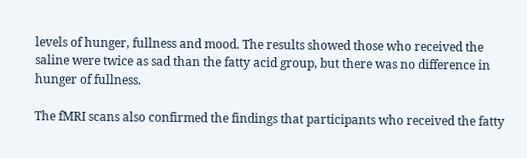levels of hunger, fullness and mood. The results showed those who received the saline were twice as sad than the fatty acid group, but there was no difference in hunger of fullness.

The fMRI scans also confirmed the findings that participants who received the fatty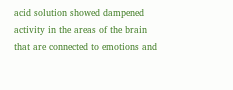acid solution showed dampened activity in the areas of the brain that are connected to emotions and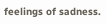feelings of sadness.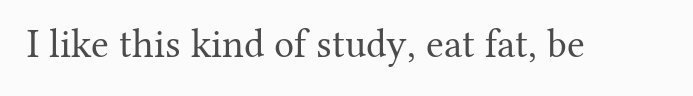I like this kind of study, eat fat, be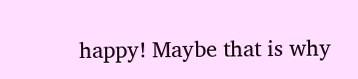happy! Maybe that is why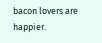bacon lovers are happier.